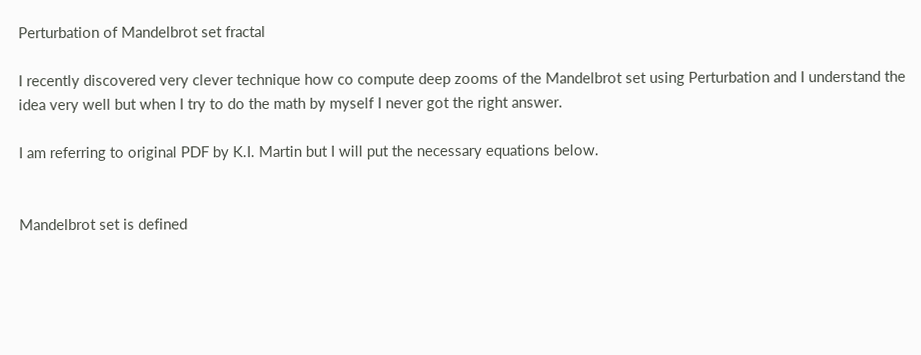Perturbation of Mandelbrot set fractal

I recently discovered very clever technique how co compute deep zooms of the Mandelbrot set using Perturbation and I understand the idea very well but when I try to do the math by myself I never got the right answer.

I am referring to original PDF by K.I. Martin but I will put the necessary equations below.


Mandelbrot set is defined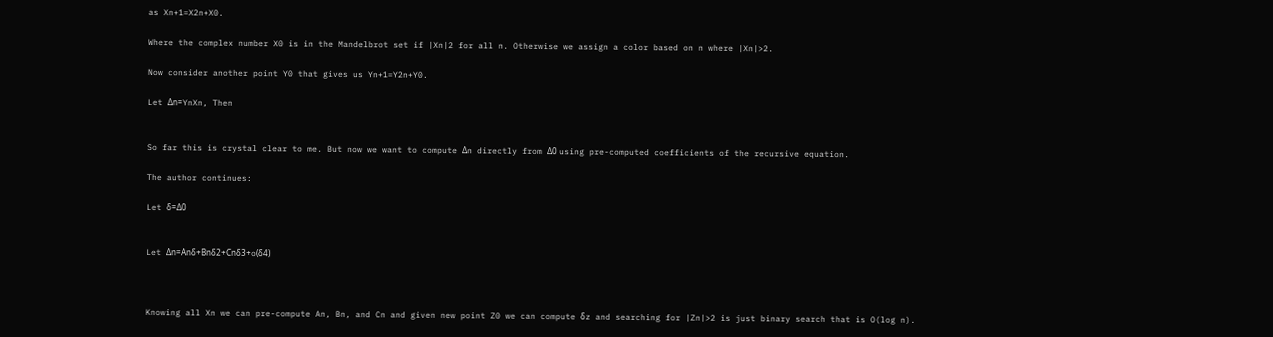as Xn+1=X2n+X0.

Where the complex number X0 is in the Mandelbrot set if |Xn|2 for all n. Otherwise we assign a color based on n where |Xn|>2.

Now consider another point Y0 that gives us Yn+1=Y2n+Y0.

Let Δn=YnXn, Then


So far this is crystal clear to me. But now we want to compute Δn directly from Δ0 using pre-computed coefficients of the recursive equation.

The author continues:

Let δ=Δ0


Let Δn=Anδ+Bnδ2+Cnδ3+o(δ4)



Knowing all Xn we can pre-compute An, Bn, and Cn and given new point Z0 we can compute δz and searching for |Zn|>2 is just binary search that is O(log n).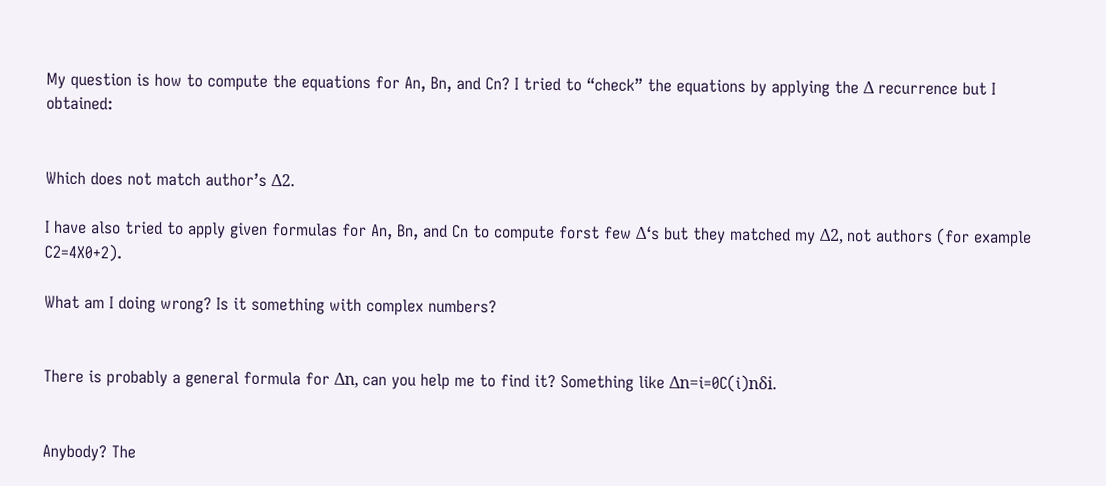My question is how to compute the equations for An, Bn, and Cn? I tried to “check” the equations by applying the Δ recurrence but I obtained:


Which does not match author’s Δ2.

I have also tried to apply given formulas for An, Bn, and Cn to compute forst few Δ‘s but they matched my Δ2, not authors (for example C2=4X0+2).

What am I doing wrong? Is it something with complex numbers?


There is probably a general formula for Δn, can you help me to find it? Something like Δn=i=0C(i)nδi.


Anybody? The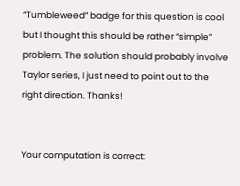“Tumbleweed” badge for this question is cool but I thought this should be rather “simple” problem. The solution should probably involve Taylor series, I just need to point out to the right direction. Thanks!


Your computation is correct: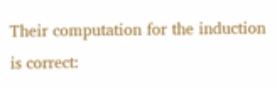Their computation for the induction is correct: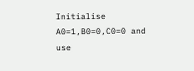Initialise A0=1,B0=0,C0=0 and use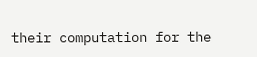their computation for the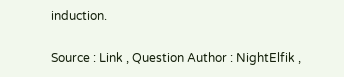induction.

Source : Link , Question Author : NightElfik ,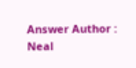Answer Author : Neal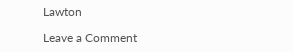Lawton

Leave a Comment